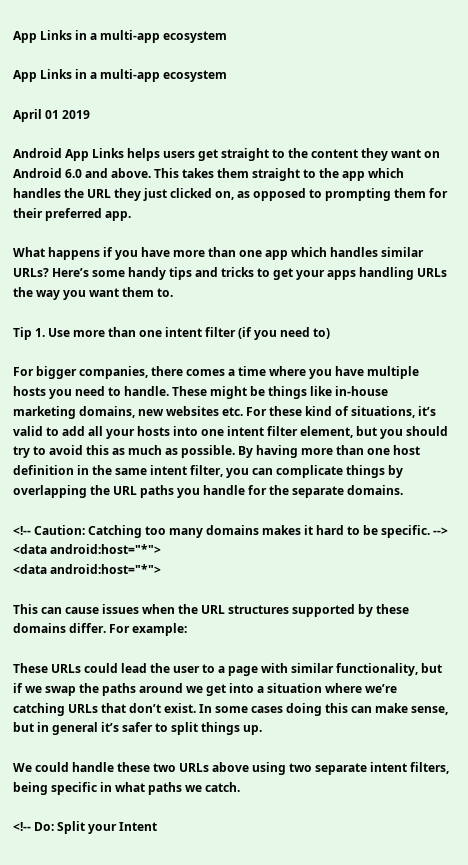App Links in a multi-app ecosystem

App Links in a multi-app ecosystem

April 01 2019

Android App Links helps users get straight to the content they want on Android 6.0 and above. This takes them straight to the app which handles the URL they just clicked on, as opposed to prompting them for their preferred app.

What happens if you have more than one app which handles similar URLs? Here’s some handy tips and tricks to get your apps handling URLs the way you want them to.

Tip 1. Use more than one intent filter (if you need to)

For bigger companies, there comes a time where you have multiple hosts you need to handle. These might be things like in-house marketing domains, new websites etc. For these kind of situations, it’s valid to add all your hosts into one intent filter element, but you should try to avoid this as much as possible. By having more than one host definition in the same intent filter, you can complicate things by overlapping the URL paths you handle for the separate domains.

<!-- Caution: Catching too many domains makes it hard to be specific. -->
<data android:host="*">
<data android:host="*">

This can cause issues when the URL structures supported by these domains differ. For example:

These URLs could lead the user to a page with similar functionality, but if we swap the paths around we get into a situation where we’re catching URLs that don’t exist. In some cases doing this can make sense, but in general it’s safer to split things up.

We could handle these two URLs above using two separate intent filters, being specific in what paths we catch.

<!-- Do: Split your Intent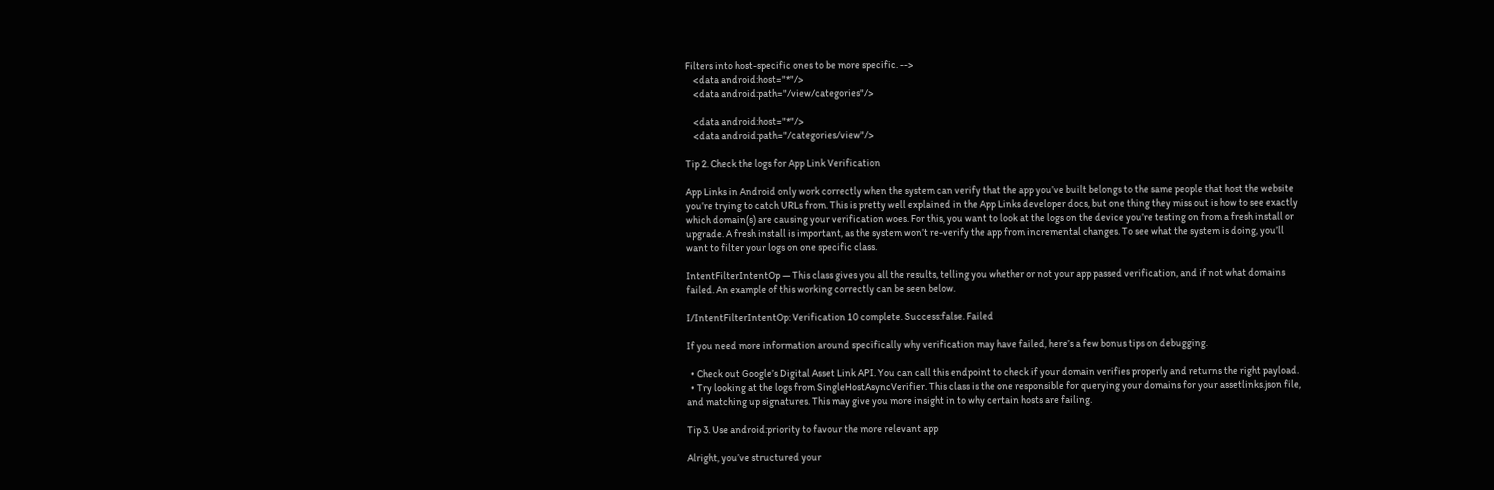Filters into host-specific ones to be more specific. -->
    <data android:host="*"/>
    <data android:path="/view/categories"/>

    <data android:host="*"/>
    <data android:path="/categories/view"/>

Tip 2. Check the logs for App Link Verification

App Links in Android only work correctly when the system can verify that the app you’ve built belongs to the same people that host the website you’re trying to catch URLs from. This is pretty well explained in the App Links developer docs, but one thing they miss out is how to see exactly which domain(s) are causing your verification woes. For this, you want to look at the logs on the device you’re testing on from a fresh install or upgrade. A fresh install is important, as the system won’t re-verify the app from incremental changes. To see what the system is doing, you’ll want to filter your logs on one specific class.

IntentFilterIntentOp — This class gives you all the results, telling you whether or not your app passed verification, and if not what domains failed. An example of this working correctly can be seen below.

I/IntentFilterIntentOp: Verification 10 complete. Success:false. Failed

If you need more information around specifically why verification may have failed, here’s a few bonus tips on debugging.

  • Check out Google’s Digital Asset Link API. You can call this endpoint to check if your domain verifies properly and returns the right payload.
  • Try looking at the logs from SingleHostAsyncVerifier. This class is the one responsible for querying your domains for your assetlinks.json file, and matching up signatures. This may give you more insight in to why certain hosts are failing.

Tip 3. Use android:priority to favour the more relevant app

Alright, you’ve structured your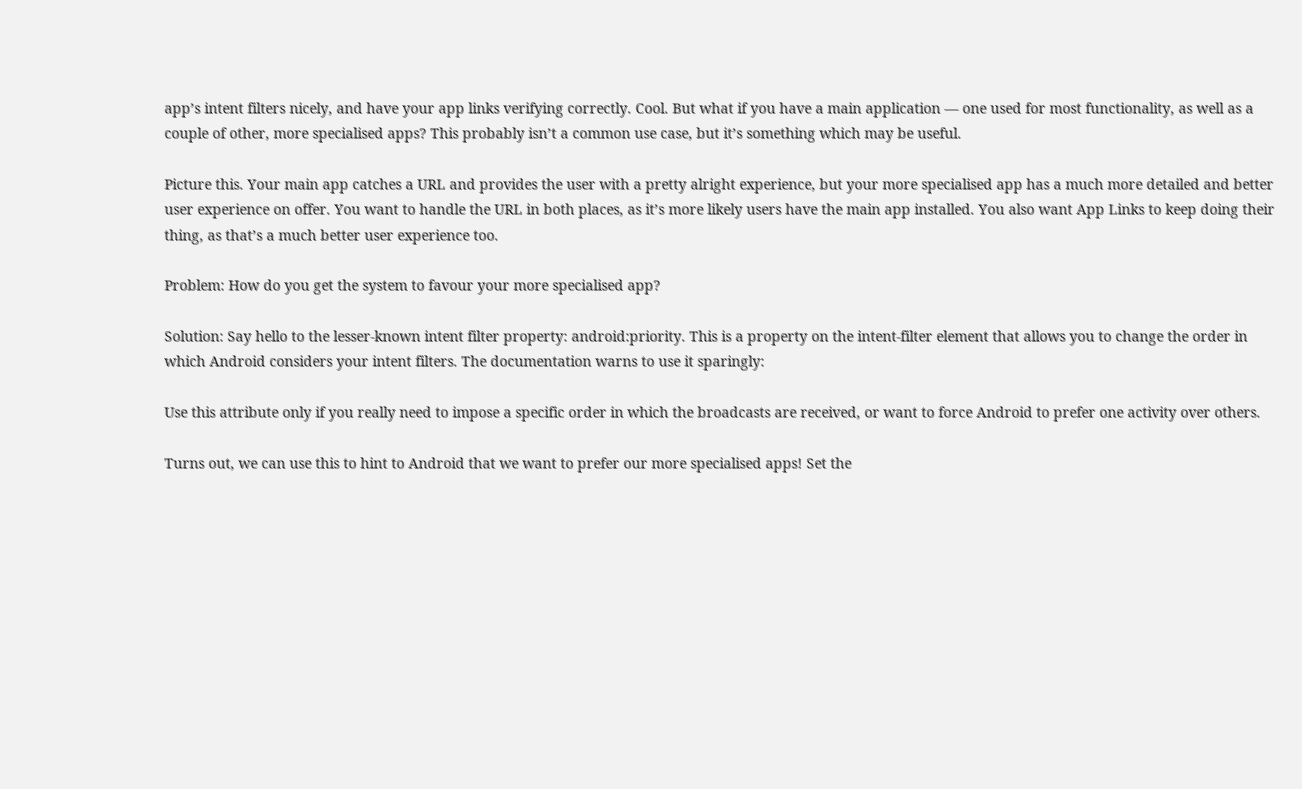app’s intent filters nicely, and have your app links verifying correctly. Cool. But what if you have a main application — one used for most functionality, as well as a couple of other, more specialised apps? This probably isn’t a common use case, but it’s something which may be useful.

Picture this. Your main app catches a URL and provides the user with a pretty alright experience, but your more specialised app has a much more detailed and better user experience on offer. You want to handle the URL in both places, as it’s more likely users have the main app installed. You also want App Links to keep doing their thing, as that’s a much better user experience too.

Problem: How do you get the system to favour your more specialised app?

Solution: Say hello to the lesser-known intent filter property: android:priority. This is a property on the intent-filter element that allows you to change the order in which Android considers your intent filters. The documentation warns to use it sparingly:

Use this attribute only if you really need to impose a specific order in which the broadcasts are received, or want to force Android to prefer one activity over others.

Turns out, we can use this to hint to Android that we want to prefer our more specialised apps! Set the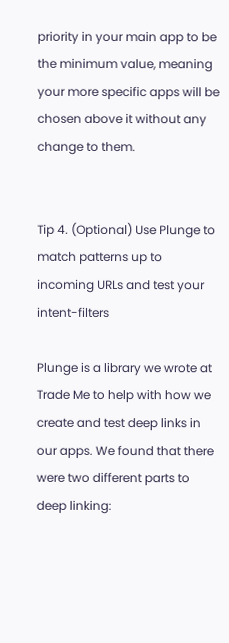priority in your main app to be the minimum value, meaning your more specific apps will be chosen above it without any change to them.


Tip 4. (Optional) Use Plunge to match patterns up to incoming URLs and test your intent-filters

Plunge is a library we wrote at Trade Me to help with how we create and test deep links in our apps. We found that there were two different parts to deep linking: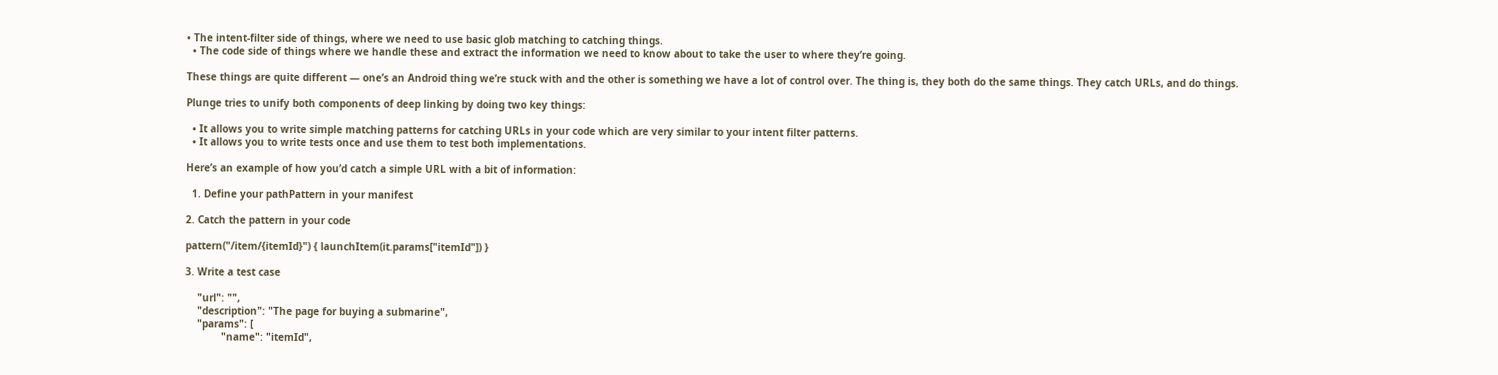• The intent-filter side of things, where we need to use basic glob matching to catching things.
  • The code side of things where we handle these and extract the information we need to know about to take the user to where they’re going.

These things are quite different — one’s an Android thing we’re stuck with and the other is something we have a lot of control over. The thing is, they both do the same things. They catch URLs, and do things.

Plunge tries to unify both components of deep linking by doing two key things:

  • It allows you to write simple matching patterns for catching URLs in your code which are very similar to your intent filter patterns.
  • It allows you to write tests once and use them to test both implementations.

Here’s an example of how you’d catch a simple URL with a bit of information:

  1. Define your pathPattern in your manifest

2. Catch the pattern in your code

pattern("/item/{itemId}") { launchItem(it.params["itemId"]) }

3. Write a test case

    "url": "",
    "description": "The page for buying a submarine",
    "params": [
            "name": "itemId",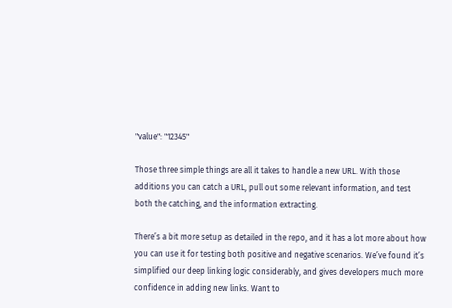"value": "12345"

Those three simple things are all it takes to handle a new URL. With those additions you can catch a URL, pull out some relevant information, and test both the catching, and the information extracting.

There’s a bit more setup as detailed in the repo, and it has a lot more about how you can use it for testing both positive and negative scenarios. We’ve found it’s simplified our deep linking logic considerably, and gives developers much more confidence in adding new links. Want to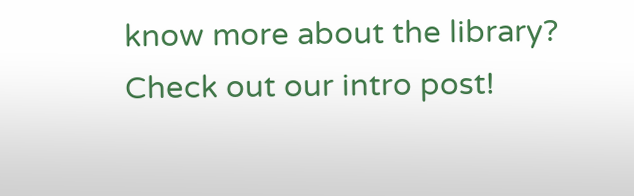know more about the library? Check out our intro post!